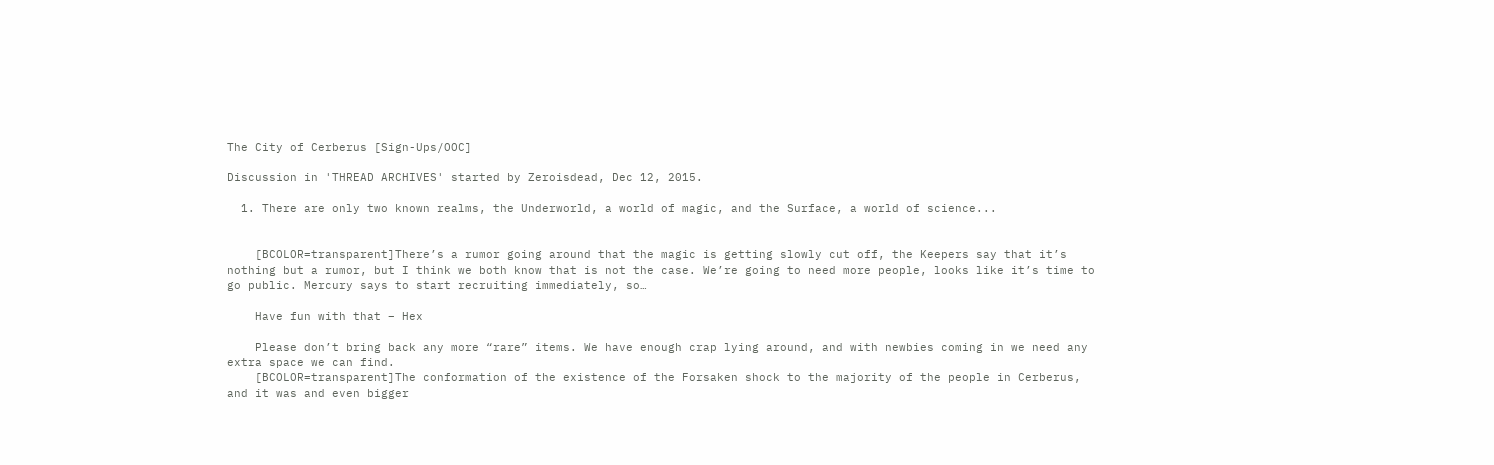The City of Cerberus [Sign-Ups/OOC]

Discussion in 'THREAD ARCHIVES' started by Zeroisdead, Dec 12, 2015.

  1. There are only two known realms, the Underworld, a world of magic, and the Surface, a world of science...


    [BCOLOR=transparent]There’s a rumor going around that the magic is getting slowly cut off, the Keepers say that it’s nothing but a rumor, but I think we both know that is not the case. We’re going to need more people, looks like it’s time to go public. Mercury says to start recruiting immediately, so…

    Have fun with that – Hex

    Please don’t bring back any more “rare” items. We have enough crap lying around, and with newbies coming in we need any extra space we can find.
    [BCOLOR=transparent]The conformation of the existence of the Forsaken shock to the majority of the people in Cerberus, and it was and even bigger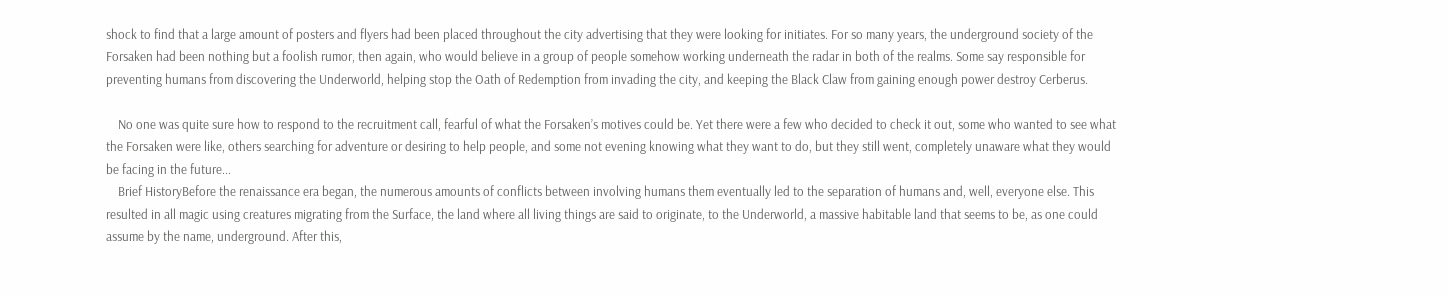shock to find that a large amount of posters and flyers had been placed throughout the city advertising that they were looking for initiates. For so many years, the underground society of the Forsaken had been nothing but a foolish rumor, then again, who would believe in a group of people somehow working underneath the radar in both of the realms. Some say responsible for preventing humans from discovering the Underworld, helping stop the Oath of Redemption from invading the city, and keeping the Black Claw from gaining enough power destroy Cerberus.

    No one was quite sure how to respond to the recruitment call, fearful of what the Forsaken’s motives could be. Yet there were a few who decided to check it out, some who wanted to see what the Forsaken were like, others searching for adventure or desiring to help people, and some not evening knowing what they want to do, but they still went, completely unaware what they would be facing in the future...
    Brief HistoryBefore the renaissance era began, the numerous amounts of conflicts between involving humans them eventually led to the separation of humans and, well, everyone else. This resulted in all magic using creatures migrating from the Surface, the land where all living things are said to originate, to the Underworld, a massive habitable land that seems to be, as one could assume by the name, underground. After this,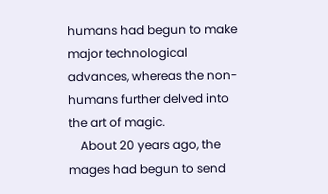humans had begun to make major technological advances, whereas the non-humans further delved into the art of magic.
    About 20 years ago, the mages had begun to send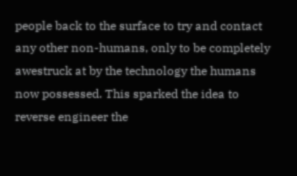people back to the surface to try and contact any other non-humans, only to be completely awestruck at by the technology the humans now possessed. This sparked the idea to reverse engineer the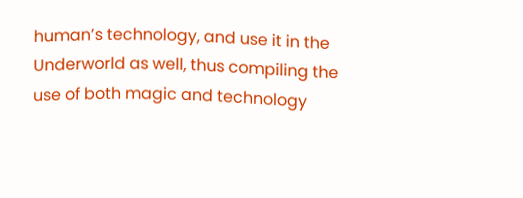human’s technology, and use it in the Underworld as well, thus compiling the use of both magic and technology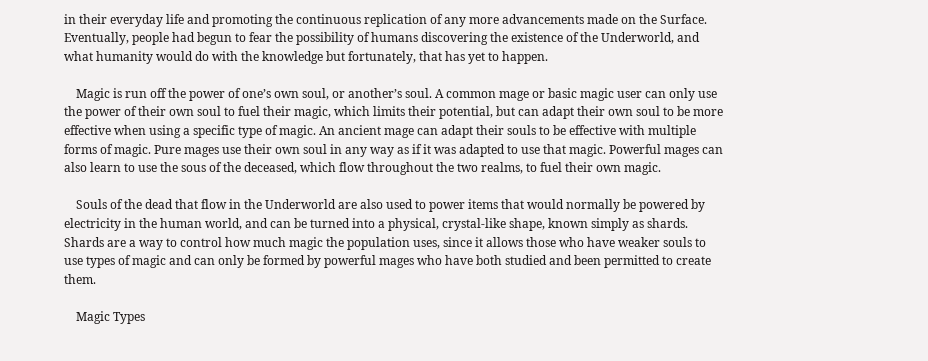in their everyday life and promoting the continuous replication of any more advancements made on the Surface. Eventually, people had begun to fear the possibility of humans discovering the existence of the Underworld, and what humanity would do with the knowledge but fortunately, that has yet to happen.

    Magic is run off the power of one’s own soul, or another’s soul. A common mage or basic magic user can only use the power of their own soul to fuel their magic, which limits their potential, but can adapt their own soul to be more effective when using a specific type of magic. An ancient mage can adapt their souls to be effective with multiple forms of magic. Pure mages use their own soul in any way as if it was adapted to use that magic. Powerful mages can also learn to use the sous of the deceased, which flow throughout the two realms, to fuel their own magic.

    Souls of the dead that flow in the Underworld are also used to power items that would normally be powered by electricity in the human world, and can be turned into a physical, crystal-like shape, known simply as shards. Shards are a way to control how much magic the population uses, since it allows those who have weaker souls to use types of magic and can only be formed by powerful mages who have both studied and been permitted to create them.

    Magic Types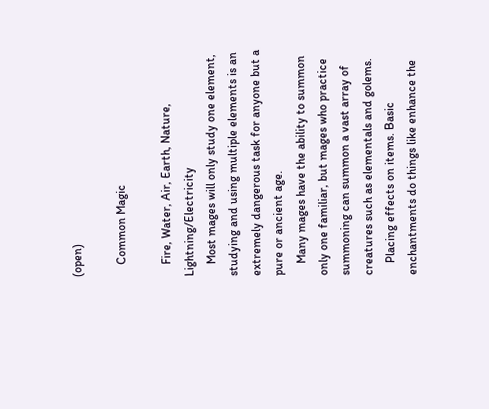(open)

    Common Magic

    Fire, Water, Air, Earth, Nature, Lightning/Electricity
    Most mages will only study one element, studying and using multiple elements is an extremely dangerous task for anyone but a pure or ancient age.
    Many mages have the ability to summon only one familiar, but mages who practice summoning can summon a vast array of creatures such as elementals and golems.
    Placing effects on items. Basic enchantments do things like enhance the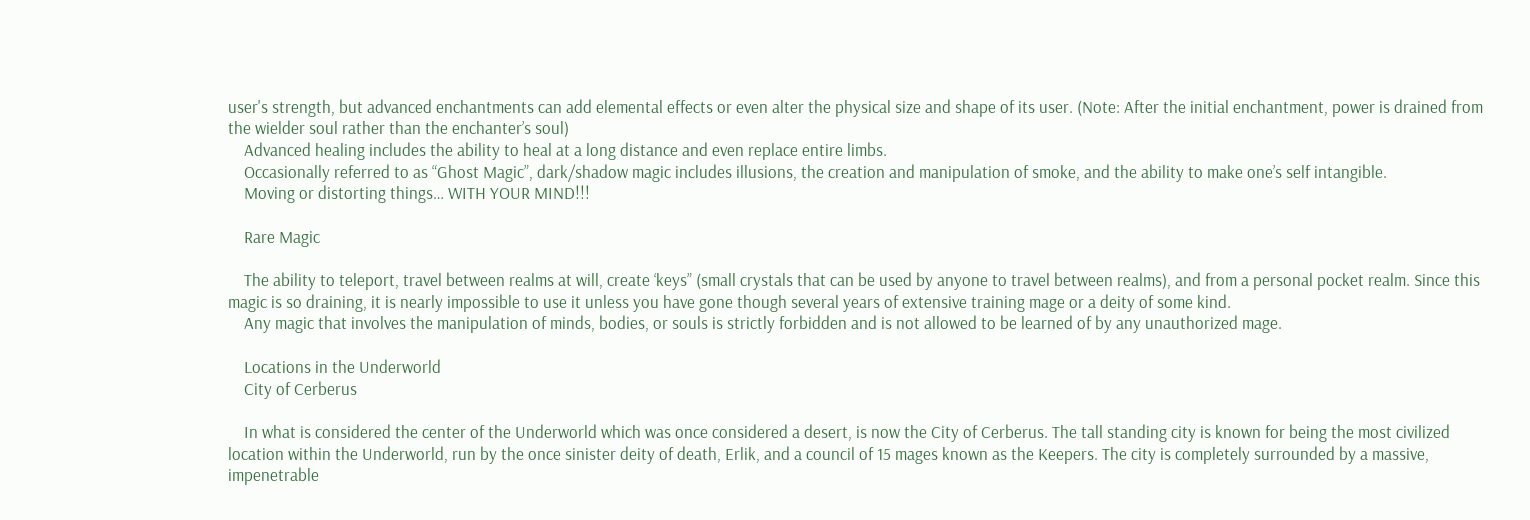user's strength, but advanced enchantments can add elemental effects or even alter the physical size and shape of its user. (Note: After the initial enchantment, power is drained from the wielder soul rather than the enchanter’s soul)
    Advanced healing includes the ability to heal at a long distance and even replace entire limbs.
    Occasionally referred to as “Ghost Magic”, dark/shadow magic includes illusions, the creation and manipulation of smoke, and the ability to make one’s self intangible.
    Moving or distorting things… WITH YOUR MIND!!!

    Rare Magic

    The ability to teleport, travel between realms at will, create ‘keys” (small crystals that can be used by anyone to travel between realms), and from a personal pocket realm. Since this magic is so draining, it is nearly impossible to use it unless you have gone though several years of extensive training mage or a deity of some kind.
    Any magic that involves the manipulation of minds, bodies, or souls is strictly forbidden and is not allowed to be learned of by any unauthorized mage.

    Locations in the Underworld
    City of Cerberus

    In what is considered the center of the Underworld which was once considered a desert, is now the City of Cerberus. The tall standing city is known for being the most civilized location within the Underworld, run by the once sinister deity of death, Erlik, and a council of 15 mages known as the Keepers. The city is completely surrounded by a massive, impenetrable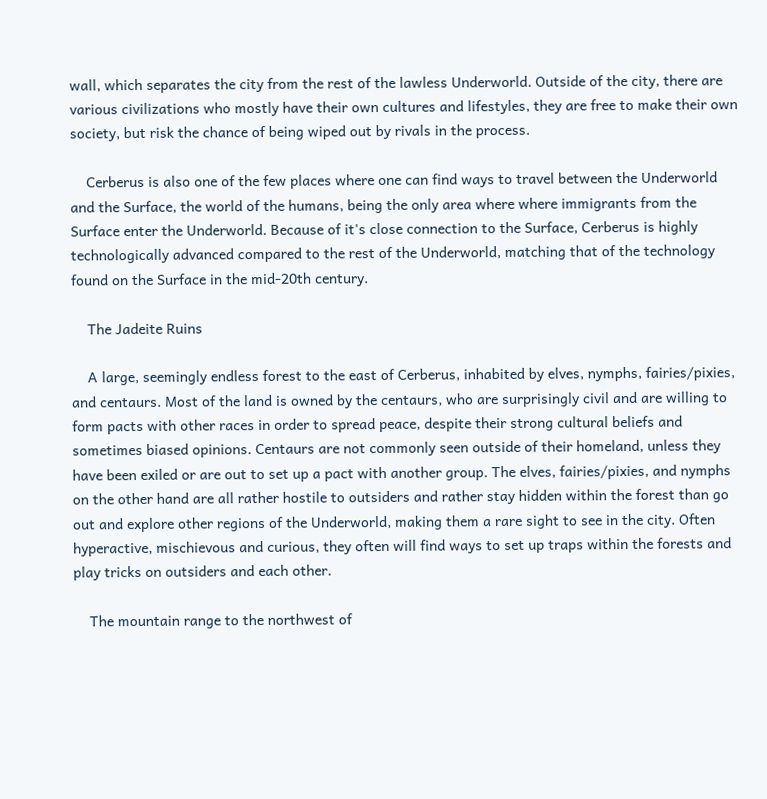wall, which separates the city from the rest of the lawless Underworld. Outside of the city, there are various civilizations who mostly have their own cultures and lifestyles, they are free to make their own society, but risk the chance of being wiped out by rivals in the process.

    Cerberus is also one of the few places where one can find ways to travel between the Underworld and the Surface, the world of the humans, being the only area where where immigrants from the Surface enter the Underworld. Because of it's close connection to the Surface, Cerberus is highly technologically advanced compared to the rest of the Underworld, matching that of the technology found on the Surface in the mid-20th century.

    The Jadeite Ruins

    A large, seemingly endless forest to the east of Cerberus, inhabited by elves, nymphs, fairies/pixies, and centaurs. Most of the land is owned by the centaurs, who are surprisingly civil and are willing to form pacts with other races in order to spread peace, despite their strong cultural beliefs and sometimes biased opinions. Centaurs are not commonly seen outside of their homeland, unless they have been exiled or are out to set up a pact with another group. The elves, fairies/pixies, and nymphs on the other hand are all rather hostile to outsiders and rather stay hidden within the forest than go out and explore other regions of the Underworld, making them a rare sight to see in the city. Often hyperactive, mischievous and curious, they often will find ways to set up traps within the forests and play tricks on outsiders and each other.

    The mountain range to the northwest of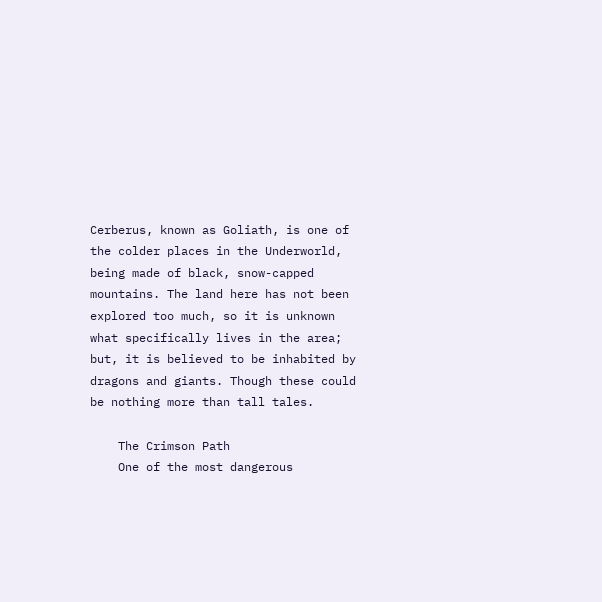Cerberus, known as Goliath, is one of the colder places in the Underworld, being made of black, snow-capped mountains. The land here has not been explored too much, so it is unknown what specifically lives in the area; but, it is believed to be inhabited by dragons and giants. Though these could be nothing more than tall tales.

    The Crimson Path
    One of the most dangerous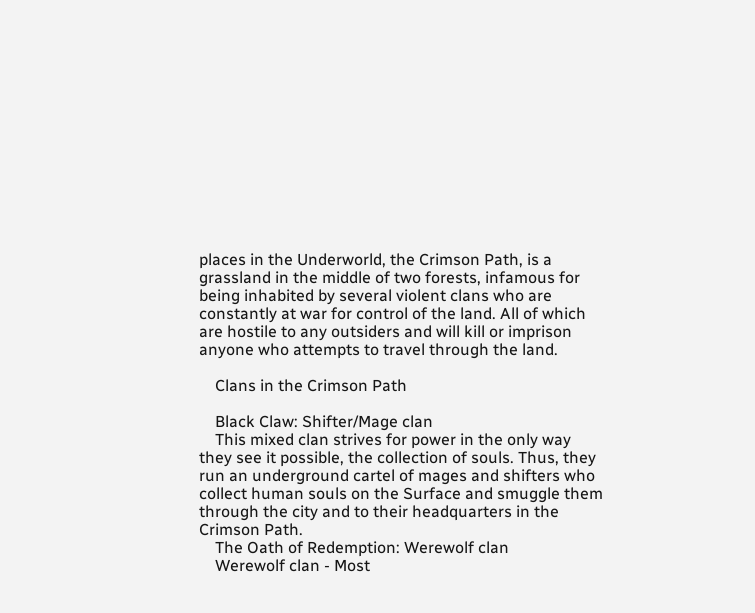places in the Underworld, the Crimson Path, is a grassland in the middle of two forests, infamous for being inhabited by several violent clans who are constantly at war for control of the land. All of which are hostile to any outsiders and will kill or imprison anyone who attempts to travel through the land.

    Clans in the Crimson Path

    Black Claw: Shifter/Mage clan
    This mixed clan strives for power in the only way they see it possible, the collection of souls. Thus, they run an underground cartel of mages and shifters who collect human souls on the Surface and smuggle them through the city and to their headquarters in the Crimson Path.
    The Oath of Redemption: Werewolf clan
    Werewolf clan - Most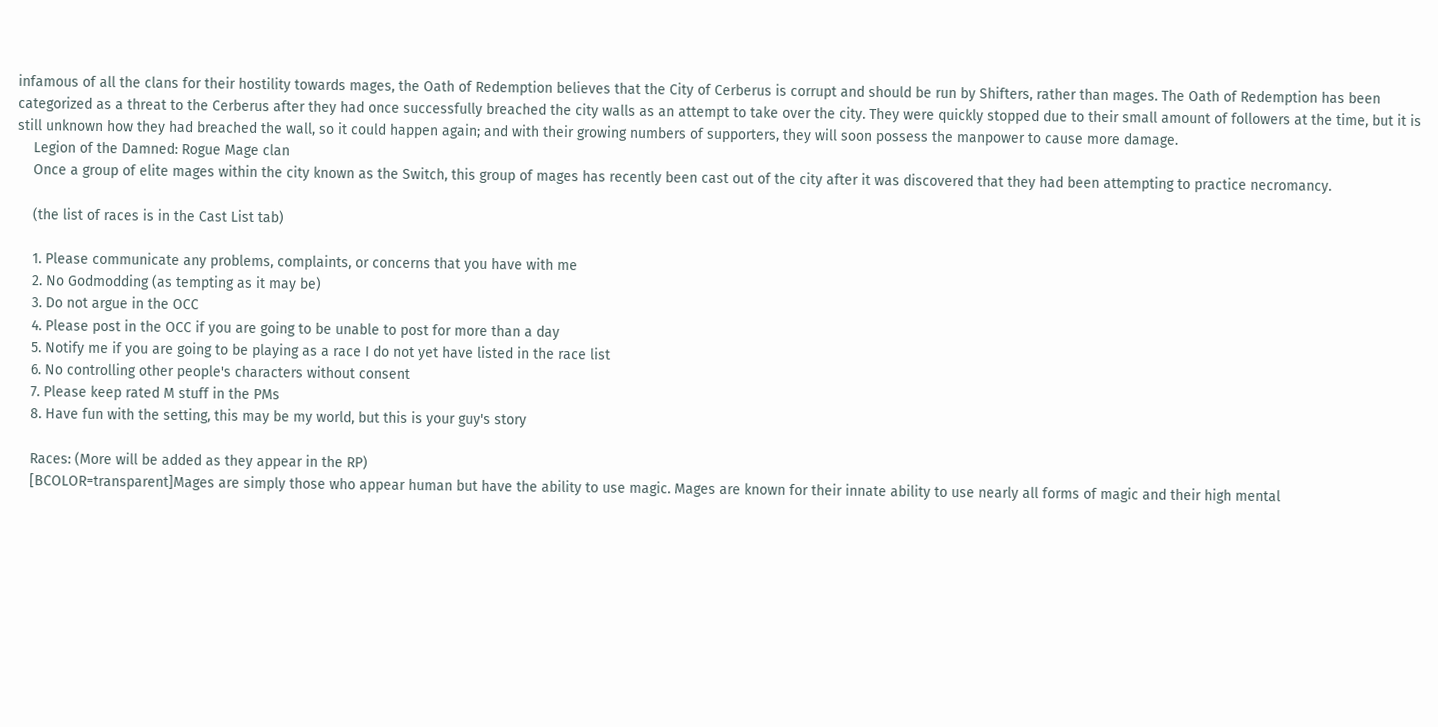infamous of all the clans for their hostility towards mages, the Oath of Redemption believes that the City of Cerberus is corrupt and should be run by Shifters, rather than mages. The Oath of Redemption has been categorized as a threat to the Cerberus after they had once successfully breached the city walls as an attempt to take over the city. They were quickly stopped due to their small amount of followers at the time, but it is still unknown how they had breached the wall, so it could happen again; and with their growing numbers of supporters, they will soon possess the manpower to cause more damage.
    Legion of the Damned: Rogue Mage clan
    Once a group of elite mages within the city known as the Switch, this group of mages has recently been cast out of the city after it was discovered that they had been attempting to practice necromancy.

    (the list of races is in the Cast List tab)

    1. Please communicate any problems, complaints, or concerns that you have with me
    2. No Godmodding (as tempting as it may be)
    3. Do not argue in the OCC
    4. Please post in the OCC if you are going to be unable to post for more than a day
    5. Notify me if you are going to be playing as a race I do not yet have listed in the race list
    6. No controlling other people's characters without consent
    7. Please keep rated M stuff in the PMs
    8. Have fun with the setting, this may be my world, but this is your guy's story

    Races: (More will be added as they appear in the RP)
    [BCOLOR=transparent]Mages are simply those who appear human but have the ability to use magic. Mages are known for their innate ability to use nearly all forms of magic and their high mental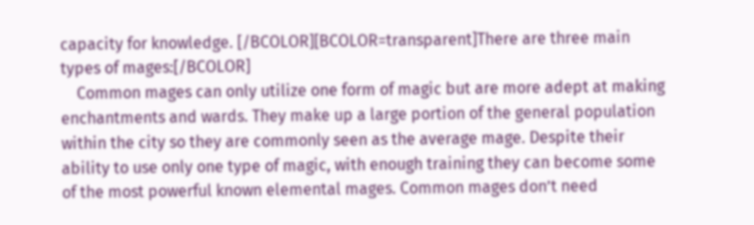capacity for knowledge. [/BCOLOR][BCOLOR=transparent]There are three main types of mages:[/BCOLOR]
    Common mages can only utilize one form of magic but are more adept at making enchantments and wards. They make up a large portion of the general population within the city so they are commonly seen as the average mage. Despite their ability to use only one type of magic, with enough training they can become some of the most powerful known elemental mages. Common mages don’t need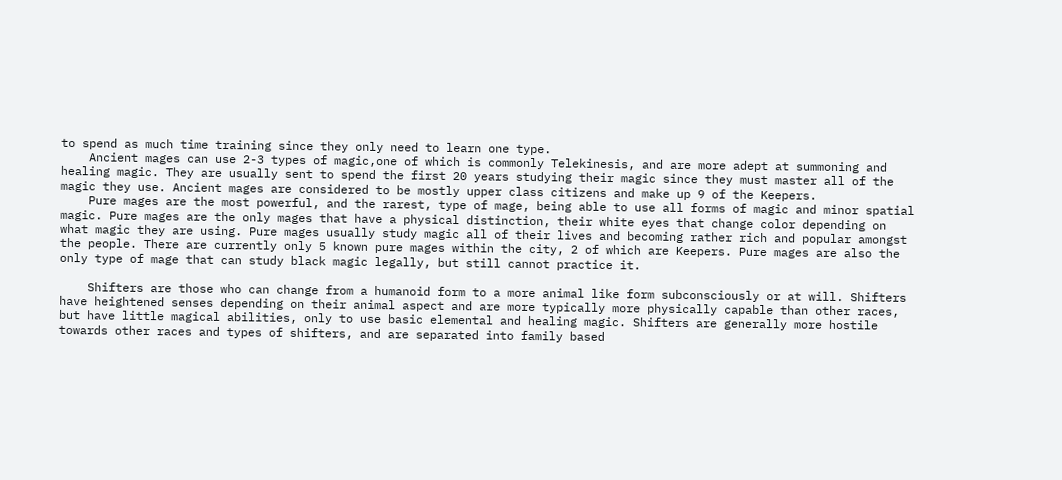to spend as much time training since they only need to learn one type.
    Ancient mages can use 2-3 types of magic,one of which is commonly Telekinesis, and are more adept at summoning and healing magic. They are usually sent to spend the first 20 years studying their magic since they must master all of the magic they use. Ancient mages are considered to be mostly upper class citizens and make up 9 of the Keepers.
    Pure mages are the most powerful, and the rarest, type of mage, being able to use all forms of magic and minor spatial magic. Pure mages are the only mages that have a physical distinction, their white eyes that change color depending on what magic they are using. Pure mages usually study magic all of their lives and becoming rather rich and popular amongst the people. There are currently only 5 known pure mages within the city, 2 of which are Keepers. Pure mages are also the only type of mage that can study black magic legally, but still cannot practice it.

    Shifters are those who can change from a humanoid form to a more animal like form subconsciously or at will. Shifters have heightened senses depending on their animal aspect and are more typically more physically capable than other races, but have little magical abilities, only to use basic elemental and healing magic. Shifters are generally more hostile towards other races and types of shifters, and are separated into family based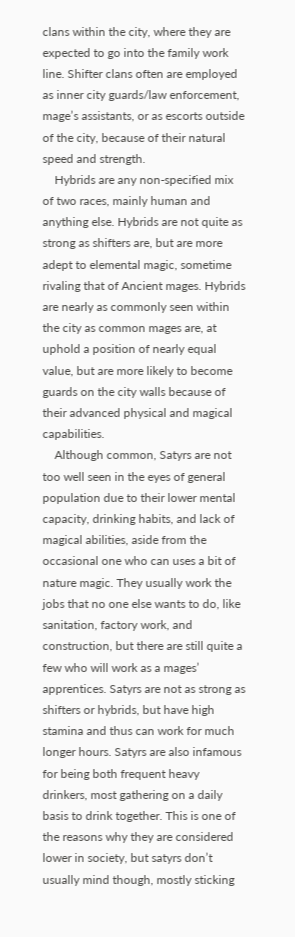clans within the city, where they are expected to go into the family work line. Shifter clans often are employed as inner city guards/law enforcement, mage’s assistants, or as escorts outside of the city, because of their natural speed and strength.
    Hybrids are any non-specified mix of two races, mainly human and anything else. Hybrids are not quite as strong as shifters are, but are more adept to elemental magic, sometime rivaling that of Ancient mages. Hybrids are nearly as commonly seen within the city as common mages are, at uphold a position of nearly equal value, but are more likely to become guards on the city walls because of their advanced physical and magical capabilities.
    Although common, Satyrs are not too well seen in the eyes of general population due to their lower mental capacity, drinking habits, and lack of magical abilities, aside from the occasional one who can uses a bit of nature magic. They usually work the jobs that no one else wants to do, like sanitation, factory work, and construction, but there are still quite a few who will work as a mages’ apprentices. Satyrs are not as strong as shifters or hybrids, but have high stamina and thus can work for much longer hours. Satyrs are also infamous for being both frequent heavy drinkers, most gathering on a daily basis to drink together. This is one of the reasons why they are considered lower in society, but satyrs don’t usually mind though, mostly sticking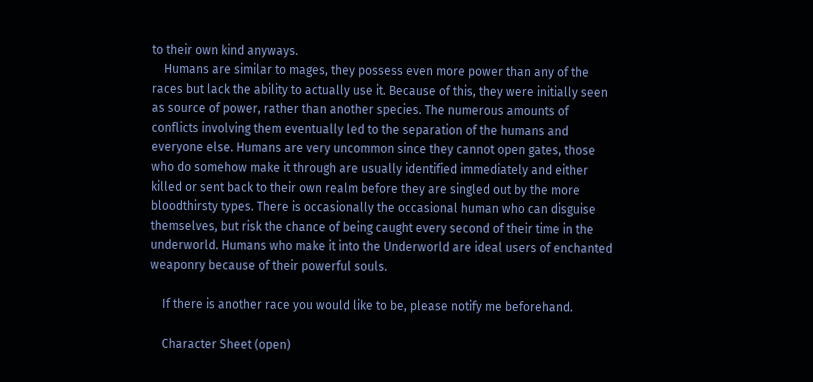to their own kind anyways.
    Humans are similar to mages, they possess even more power than any of the races but lack the ability to actually use it. Because of this, they were initially seen as source of power, rather than another species. The numerous amounts of conflicts involving them eventually led to the separation of the humans and everyone else. Humans are very uncommon since they cannot open gates, those who do somehow make it through are usually identified immediately and either killed or sent back to their own realm before they are singled out by the more bloodthirsty types. There is occasionally the occasional human who can disguise themselves, but risk the chance of being caught every second of their time in the underworld. Humans who make it into the Underworld are ideal users of enchanted weaponry because of their powerful souls.

    If there is another race you would like to be, please notify me beforehand.

    Character Sheet (open)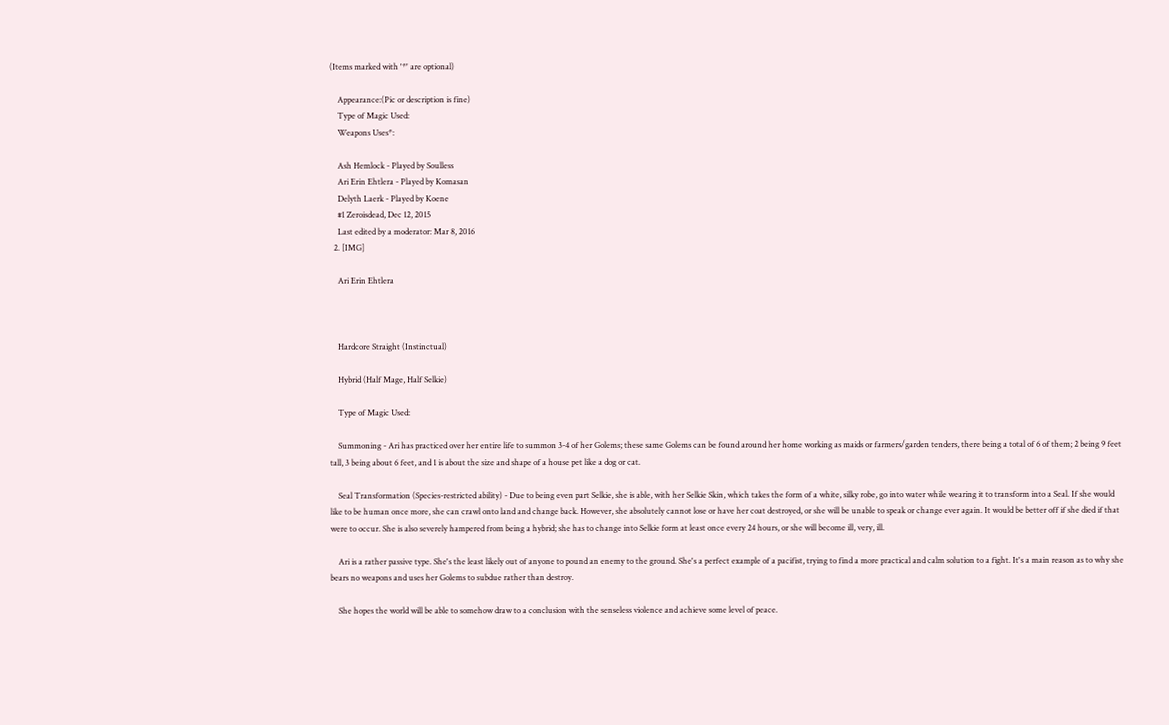(Items marked with '*' are optional)

    Appearance:(Pic or description is fine)
    Type of Magic Used:
    Weapons Uses*:

    Ash Hemlock - Played by Soulless
    Ari Erin Ehtlera - Played by Komasan
    Delyth Laerk - Played by Koene
    #1 Zeroisdead, Dec 12, 2015
    Last edited by a moderator: Mar 8, 2016
  2. [IMG]

    Ari Erin Ehtlera



    Hardcore Straight (Instinctual)

    Hybrid (Half Mage, Half Selkie)

    Type of Magic Used:

    Summoning - Ari has practiced over her entire life to summon 3-4 of her Golems; these same Golems can be found around her home working as maids or farmers/garden tenders, there being a total of 6 of them; 2 being 9 feet tall, 3 being about 6 feet, and 1 is about the size and shape of a house pet like a dog or cat.

    Seal Transformation (Species-restricted ability) - Due to being even part Selkie, she is able, with her Selkie Skin, which takes the form of a white, silky robe, go into water while wearing it to transform into a Seal. If she would like to be human once more, she can crawl onto land and change back. However, she absolutely cannot lose or have her coat destroyed, or she will be unable to speak or change ever again. It would be better off if she died if that were to occur. She is also severely hampered from being a hybrid; she has to change into Selkie form at least once every 24 hours, or she will become ill, very, ill.

    Ari is a rather passive type. She's the least likely out of anyone to pound an enemy to the ground. She's a perfect example of a pacifist, trying to find a more practical and calm solution to a fight. It's a main reason as to why she bears no weapons and uses her Golems to subdue rather than destroy.

    She hopes the world will be able to somehow draw to a conclusion with the senseless violence and achieve some level of peace.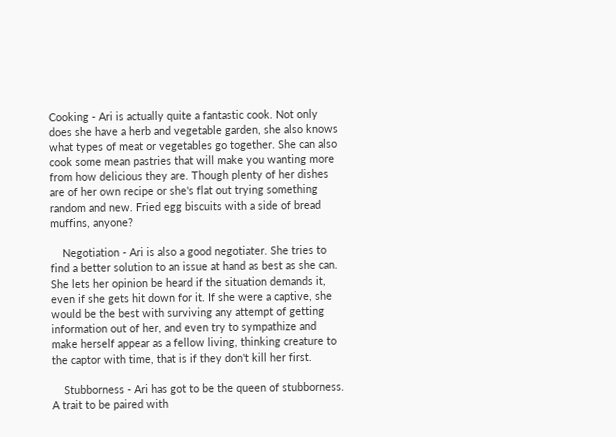Cooking - Ari is actually quite a fantastic cook. Not only does she have a herb and vegetable garden, she also knows what types of meat or vegetables go together. She can also cook some mean pastries that will make you wanting more from how delicious they are. Though plenty of her dishes are of her own recipe or she's flat out trying something random and new. Fried egg biscuits with a side of bread muffins, anyone?

    Negotiation - Ari is also a good negotiater. She tries to find a better solution to an issue at hand as best as she can. She lets her opinion be heard if the situation demands it, even if she gets hit down for it. If she were a captive, she would be the best with surviving any attempt of getting information out of her, and even try to sympathize and make herself appear as a fellow living, thinking creature to the captor with time, that is if they don't kill her first.

    Stubborness - Ari has got to be the queen of stubborness. A trait to be paired with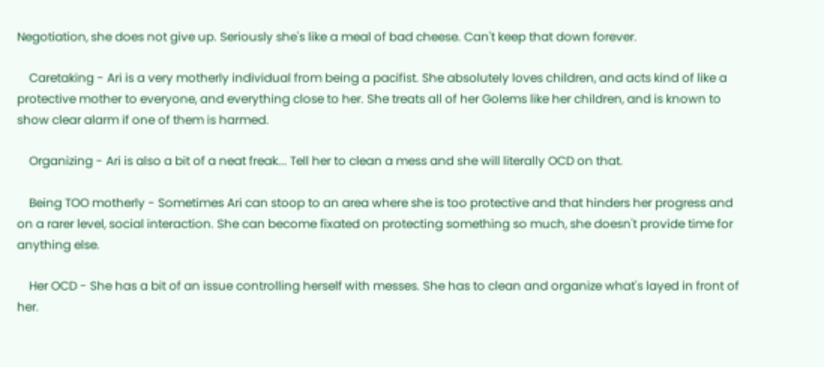Negotiation, she does not give up. Seriously she's like a meal of bad cheese. Can't keep that down forever.

    Caretaking - Ari is a very motherly individual from being a pacifist. She absolutely loves children, and acts kind of like a protective mother to everyone, and everything close to her. She treats all of her Golems like her children, and is known to show clear alarm if one of them is harmed.

    Organizing - Ari is also a bit of a neat freak... Tell her to clean a mess and she will literally OCD on that.

    Being TOO motherly - Sometimes Ari can stoop to an area where she is too protective and that hinders her progress and on a rarer level, social interaction. She can become fixated on protecting something so much, she doesn't provide time for anything else.

    Her OCD - She has a bit of an issue controlling herself with messes. She has to clean and organize what's layed in front of her.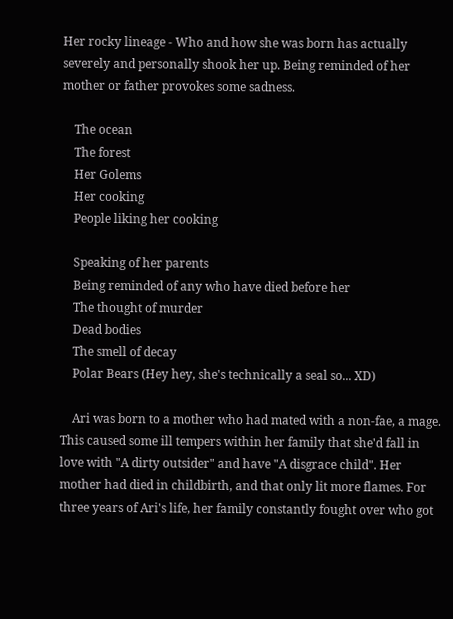Her rocky lineage - Who and how she was born has actually severely and personally shook her up. Being reminded of her mother or father provokes some sadness.

    The ocean
    The forest
    Her Golems
    Her cooking
    People liking her cooking

    Speaking of her parents
    Being reminded of any who have died before her
    The thought of murder
    Dead bodies
    The smell of decay
    Polar Bears (Hey hey, she's technically a seal so... XD)

    Ari was born to a mother who had mated with a non-fae, a mage. This caused some ill tempers within her family that she'd fall in love with "A dirty outsider" and have "A disgrace child". Her mother had died in childbirth, and that only lit more flames. For three years of Ari's life, her family constantly fought over who got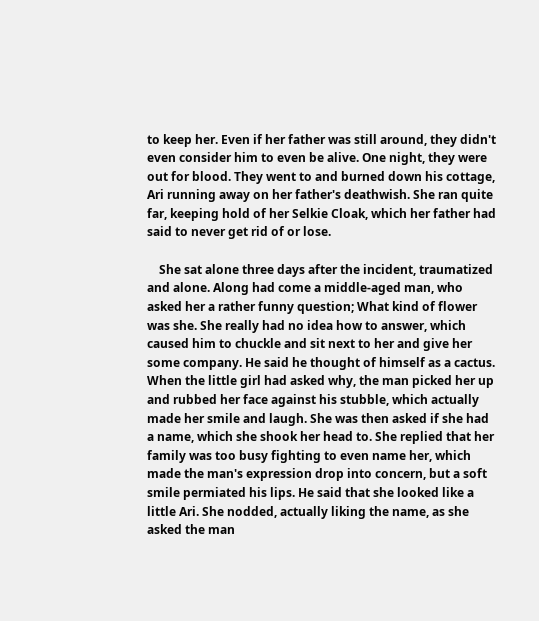to keep her. Even if her father was still around, they didn't even consider him to even be alive. One night, they were out for blood. They went to and burned down his cottage, Ari running away on her father's deathwish. She ran quite far, keeping hold of her Selkie Cloak, which her father had said to never get rid of or lose.

    She sat alone three days after the incident, traumatized and alone. Along had come a middle-aged man, who asked her a rather funny question; What kind of flower was she. She really had no idea how to answer, which caused him to chuckle and sit next to her and give her some company. He said he thought of himself as a cactus. When the little girl had asked why, the man picked her up and rubbed her face against his stubble, which actually made her smile and laugh. She was then asked if she had a name, which she shook her head to. She replied that her family was too busy fighting to even name her, which made the man's expression drop into concern, but a soft smile permiated his lips. He said that she looked like a little Ari. She nodded, actually liking the name, as she asked the man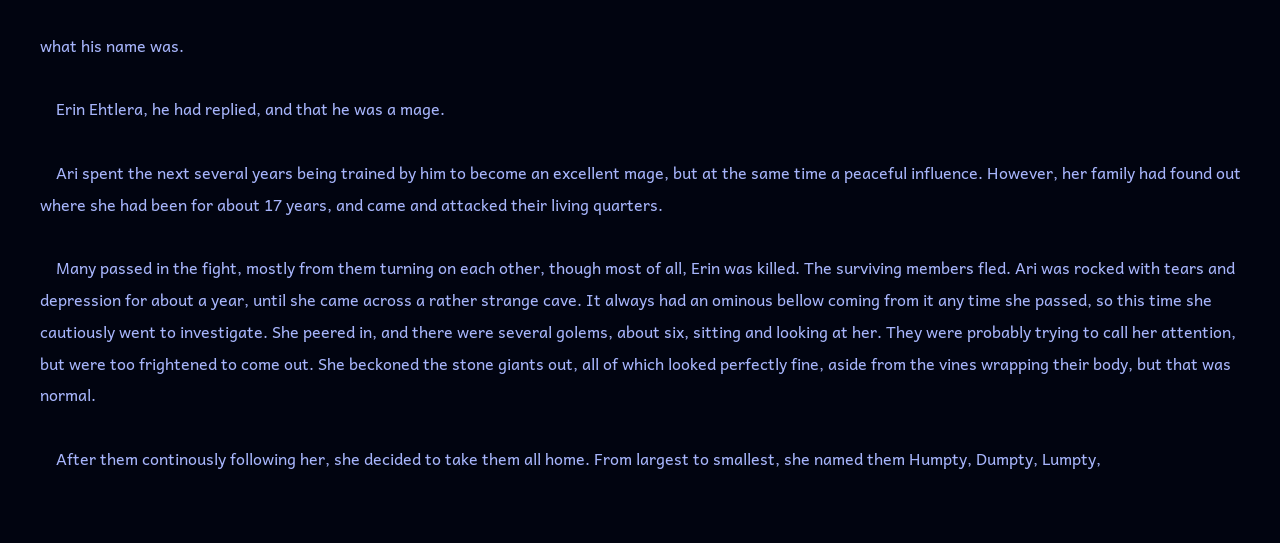what his name was.

    Erin Ehtlera, he had replied, and that he was a mage.

    Ari spent the next several years being trained by him to become an excellent mage, but at the same time a peaceful influence. However, her family had found out where she had been for about 17 years, and came and attacked their living quarters.

    Many passed in the fight, mostly from them turning on each other, though most of all, Erin was killed. The surviving members fled. Ari was rocked with tears and depression for about a year, until she came across a rather strange cave. It always had an ominous bellow coming from it any time she passed, so this time she cautiously went to investigate. She peered in, and there were several golems, about six, sitting and looking at her. They were probably trying to call her attention, but were too frightened to come out. She beckoned the stone giants out, all of which looked perfectly fine, aside from the vines wrapping their body, but that was normal.

    After them continously following her, she decided to take them all home. From largest to smallest, she named them Humpty, Dumpty, Lumpty,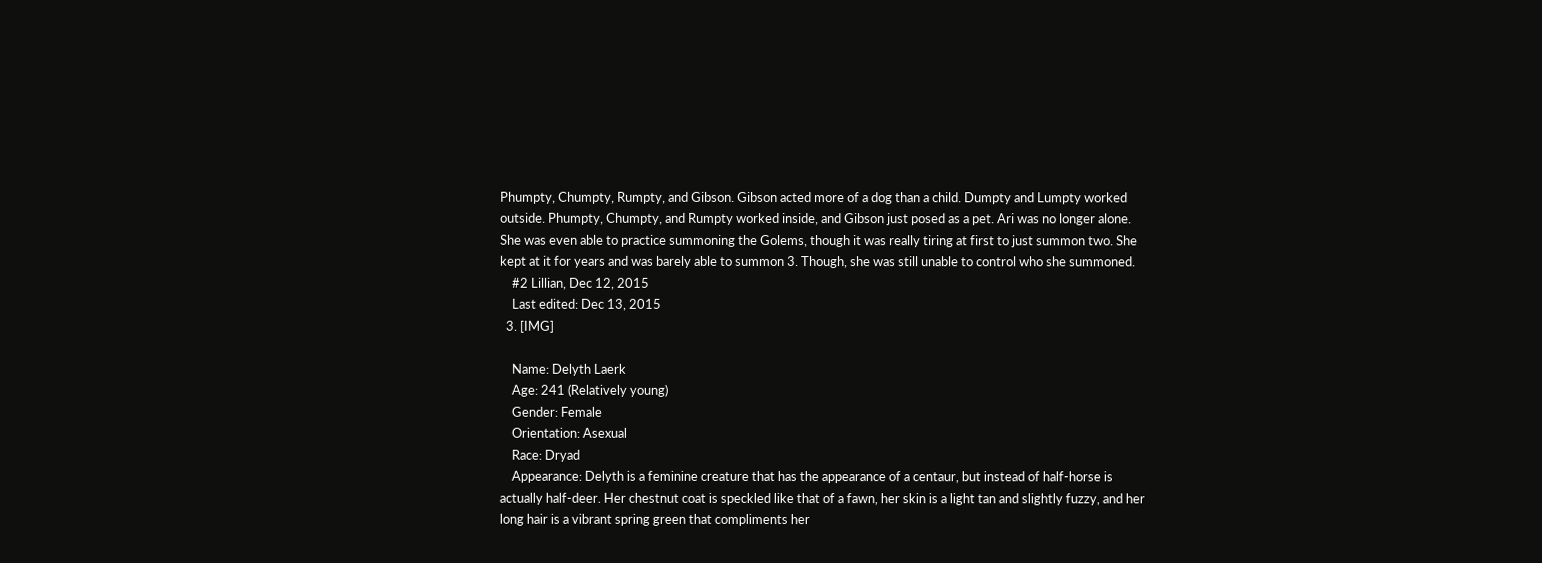Phumpty, Chumpty, Rumpty, and Gibson. Gibson acted more of a dog than a child. Dumpty and Lumpty worked outside. Phumpty, Chumpty, and Rumpty worked inside, and Gibson just posed as a pet. Ari was no longer alone. She was even able to practice summoning the Golems, though it was really tiring at first to just summon two. She kept at it for years and was barely able to summon 3. Though, she was still unable to control who she summoned.
    #2 Lillian, Dec 12, 2015
    Last edited: Dec 13, 2015
  3. [IMG]

    Name: Delyth Laerk
    Age: 241 (Relatively young)
    Gender: Female
    Orientation: Asexual
    Race: Dryad
    Appearance: Delyth is a feminine creature that has the appearance of a centaur, but instead of half-horse is actually half-deer. Her chestnut coat is speckled like that of a fawn, her skin is a light tan and slightly fuzzy, and her long hair is a vibrant spring green that compliments her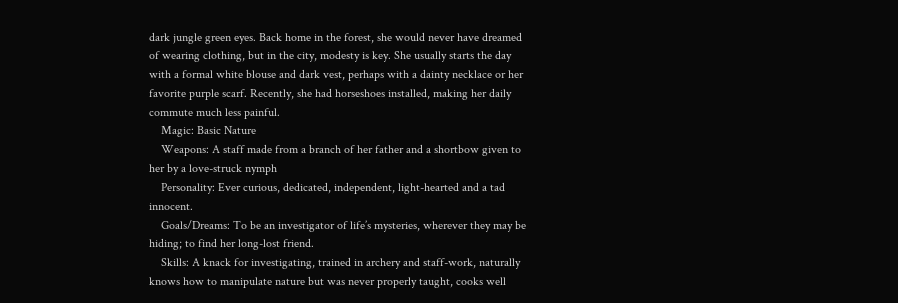dark jungle green eyes. Back home in the forest, she would never have dreamed of wearing clothing, but in the city, modesty is key. She usually starts the day with a formal white blouse and dark vest, perhaps with a dainty necklace or her favorite purple scarf. Recently, she had horseshoes installed, making her daily commute much less painful.
    Magic: Basic Nature
    Weapons: A staff made from a branch of her father and a shortbow given to her by a love-struck nymph
    Personality: Ever curious, dedicated, independent, light-hearted and a tad innocent.
    Goals/Dreams: To be an investigator of life’s mysteries, wherever they may be hiding; to find her long-lost friend.
    Skills: A knack for investigating, trained in archery and staff-work, naturally knows how to manipulate nature but was never properly taught, cooks well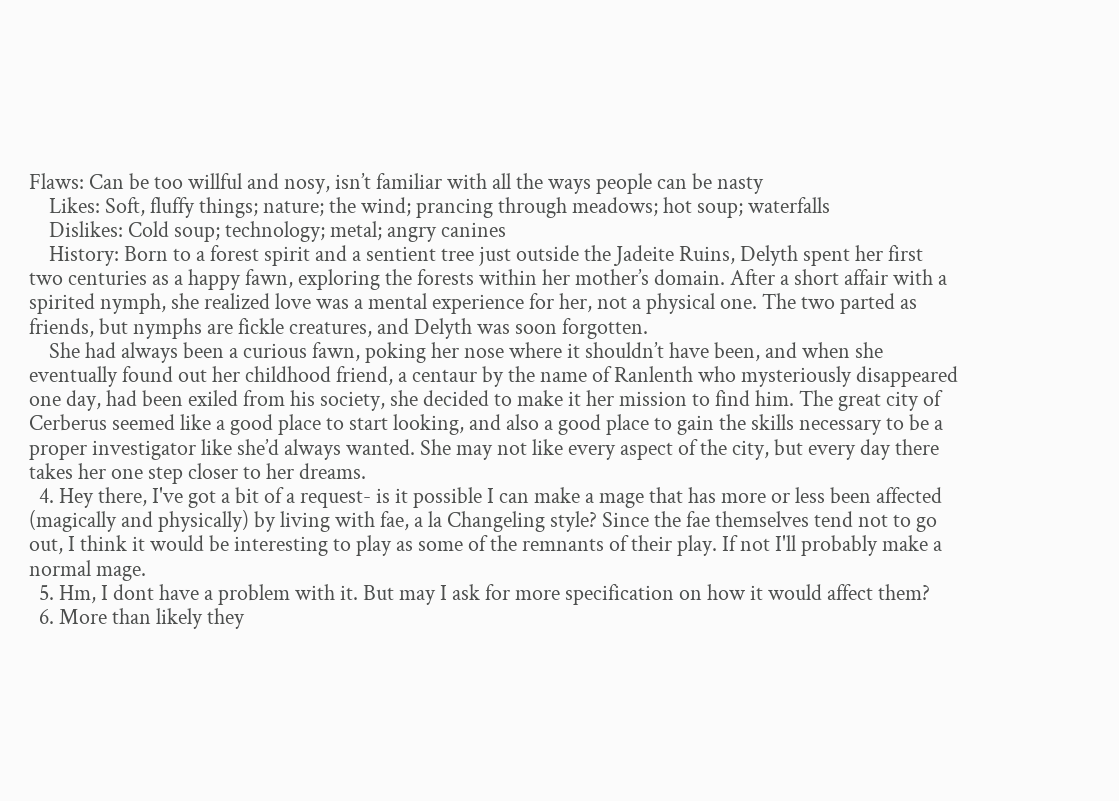Flaws: Can be too willful and nosy, isn’t familiar with all the ways people can be nasty
    Likes: Soft, fluffy things; nature; the wind; prancing through meadows; hot soup; waterfalls
    Dislikes: Cold soup; technology; metal; angry canines
    History: Born to a forest spirit and a sentient tree just outside the Jadeite Ruins, Delyth spent her first two centuries as a happy fawn, exploring the forests within her mother’s domain. After a short affair with a spirited nymph, she realized love was a mental experience for her, not a physical one. The two parted as friends, but nymphs are fickle creatures, and Delyth was soon forgotten.
    She had always been a curious fawn, poking her nose where it shouldn’t have been, and when she eventually found out her childhood friend, a centaur by the name of Ranlenth who mysteriously disappeared one day, had been exiled from his society, she decided to make it her mission to find him. The great city of Cerberus seemed like a good place to start looking, and also a good place to gain the skills necessary to be a proper investigator like she’d always wanted. She may not like every aspect of the city, but every day there takes her one step closer to her dreams.
  4. Hey there, I've got a bit of a request- is it possible I can make a mage that has more or less been affected (magically and physically) by living with fae, a la Changeling style? Since the fae themselves tend not to go out, I think it would be interesting to play as some of the remnants of their play. If not I'll probably make a normal mage.
  5. Hm, I dont have a problem with it. But may I ask for more specification on how it would affect them?
  6. More than likely they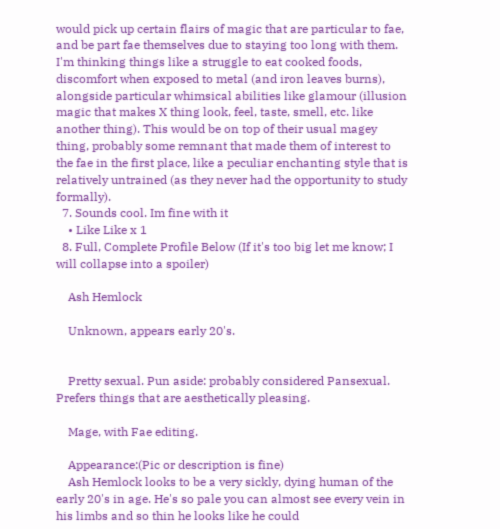would pick up certain flairs of magic that are particular to fae, and be part fae themselves due to staying too long with them. I'm thinking things like a struggle to eat cooked foods, discomfort when exposed to metal (and iron leaves burns), alongside particular whimsical abilities like glamour (illusion magic that makes X thing look, feel, taste, smell, etc. like another thing). This would be on top of their usual magey thing, probably some remnant that made them of interest to the fae in the first place, like a peculiar enchanting style that is relatively untrained (as they never had the opportunity to study formally).
  7. Sounds cool. Im fine with it
    • Like Like x 1
  8. Full, Complete Profile Below (If it's too big let me know; I will collapse into a spoiler)

    Ash Hemlock

    Unknown, appears early 20's.


    Pretty sexual. Pun aside: probably considered Pansexual. Prefers things that are aesthetically pleasing.

    Mage, with Fae editing.

    Appearance:(Pic or description is fine)
    Ash Hemlock looks to be a very sickly, dying human of the early 20's in age. He's so pale you can almost see every vein in his limbs and so thin he looks like he could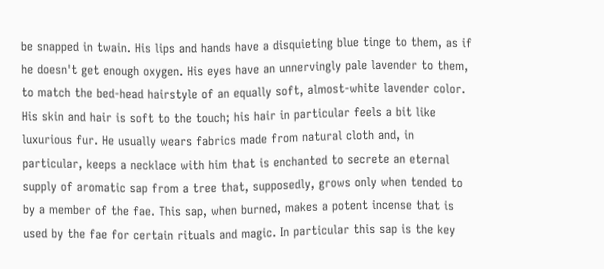be snapped in twain. His lips and hands have a disquieting blue tinge to them, as if he doesn't get enough oxygen. His eyes have an unnervingly pale lavender to them, to match the bed-head hairstyle of an equally soft, almost-white lavender color. His skin and hair is soft to the touch; his hair in particular feels a bit like luxurious fur. He usually wears fabrics made from natural cloth and, in particular, keeps a necklace with him that is enchanted to secrete an eternal supply of aromatic sap from a tree that, supposedly, grows only when tended to by a member of the fae. This sap, when burned, makes a potent incense that is used by the fae for certain rituals and magic. In particular this sap is the key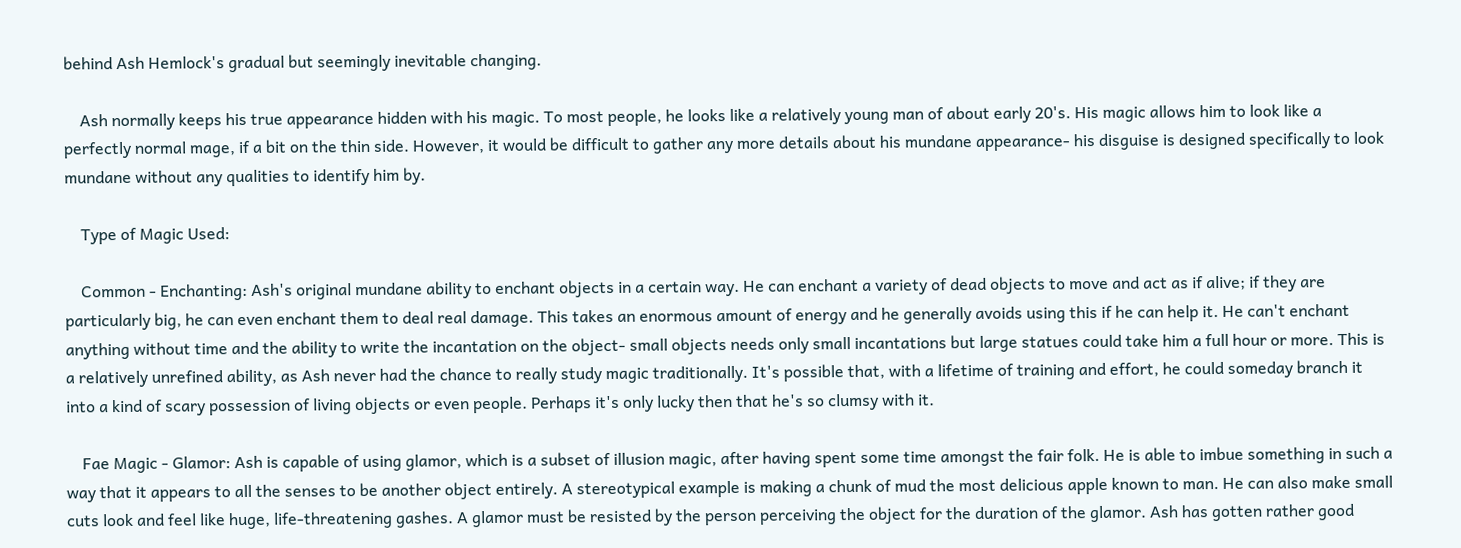behind Ash Hemlock's gradual but seemingly inevitable changing.

    Ash normally keeps his true appearance hidden with his magic. To most people, he looks like a relatively young man of about early 20's. His magic allows him to look like a perfectly normal mage, if a bit on the thin side. However, it would be difficult to gather any more details about his mundane appearance- his disguise is designed specifically to look mundane without any qualities to identify him by.

    Type of Magic Used:

    Common - Enchanting: Ash's original mundane ability to enchant objects in a certain way. He can enchant a variety of dead objects to move and act as if alive; if they are particularly big, he can even enchant them to deal real damage. This takes an enormous amount of energy and he generally avoids using this if he can help it. He can't enchant anything without time and the ability to write the incantation on the object- small objects needs only small incantations but large statues could take him a full hour or more. This is a relatively unrefined ability, as Ash never had the chance to really study magic traditionally. It's possible that, with a lifetime of training and effort, he could someday branch it into a kind of scary possession of living objects or even people. Perhaps it's only lucky then that he's so clumsy with it.

    Fae Magic - Glamor: Ash is capable of using glamor, which is a subset of illusion magic, after having spent some time amongst the fair folk. He is able to imbue something in such a way that it appears to all the senses to be another object entirely. A stereotypical example is making a chunk of mud the most delicious apple known to man. He can also make small cuts look and feel like huge, life-threatening gashes. A glamor must be resisted by the person perceiving the object for the duration of the glamor. Ash has gotten rather good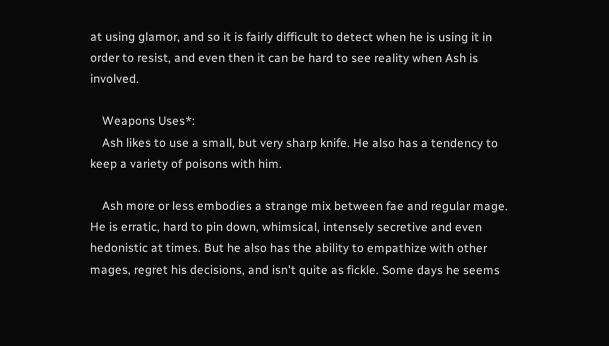at using glamor, and so it is fairly difficult to detect when he is using it in order to resist, and even then it can be hard to see reality when Ash is involved.

    Weapons Uses*:
    Ash likes to use a small, but very sharp knife. He also has a tendency to keep a variety of poisons with him.

    Ash more or less embodies a strange mix between fae and regular mage. He is erratic, hard to pin down, whimsical, intensely secretive and even hedonistic at times. But he also has the ability to empathize with other mages, regret his decisions, and isn't quite as fickle. Some days he seems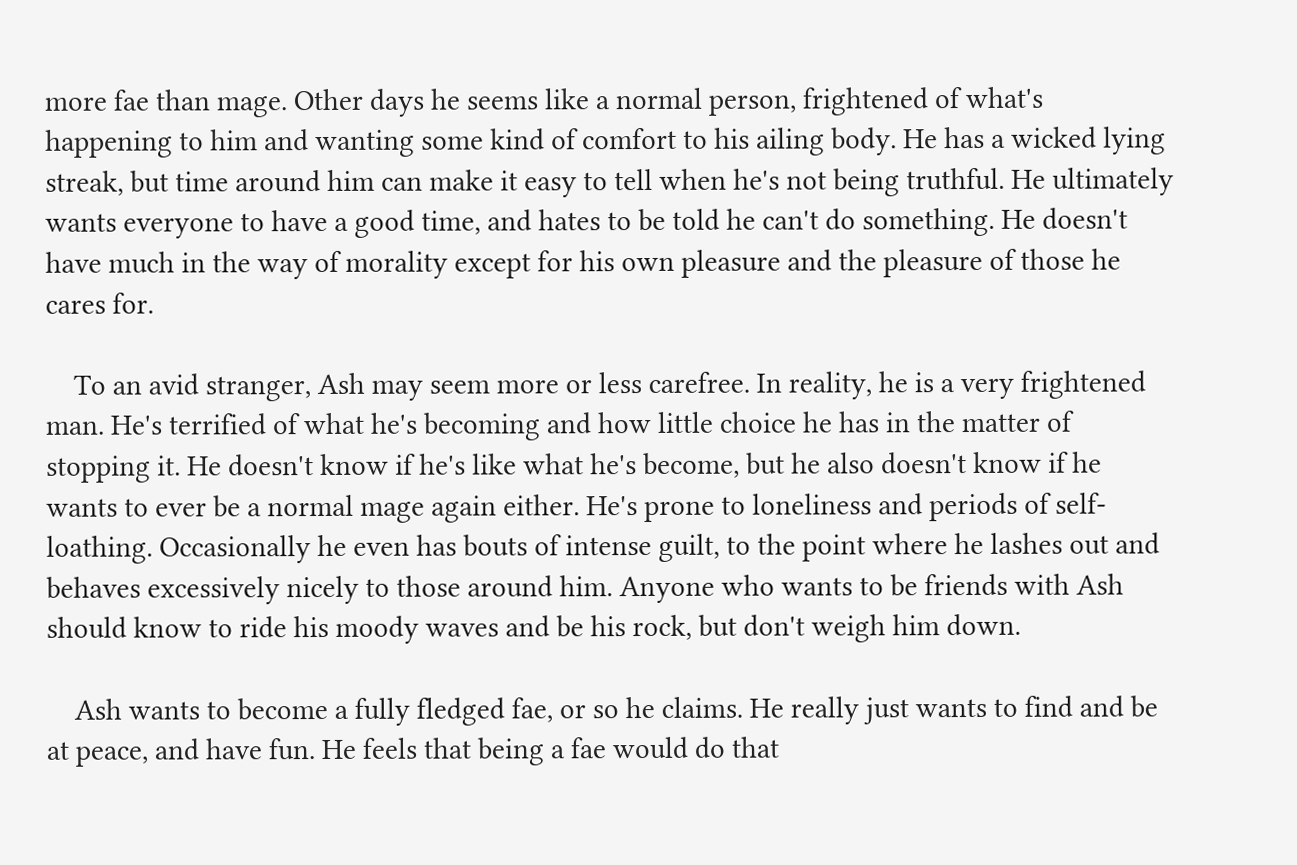more fae than mage. Other days he seems like a normal person, frightened of what's happening to him and wanting some kind of comfort to his ailing body. He has a wicked lying streak, but time around him can make it easy to tell when he's not being truthful. He ultimately wants everyone to have a good time, and hates to be told he can't do something. He doesn't have much in the way of morality except for his own pleasure and the pleasure of those he cares for.

    To an avid stranger, Ash may seem more or less carefree. In reality, he is a very frightened man. He's terrified of what he's becoming and how little choice he has in the matter of stopping it. He doesn't know if he's like what he's become, but he also doesn't know if he wants to ever be a normal mage again either. He's prone to loneliness and periods of self-loathing. Occasionally he even has bouts of intense guilt, to the point where he lashes out and behaves excessively nicely to those around him. Anyone who wants to be friends with Ash should know to ride his moody waves and be his rock, but don't weigh him down.

    Ash wants to become a fully fledged fae, or so he claims. He really just wants to find and be at peace, and have fun. He feels that being a fae would do that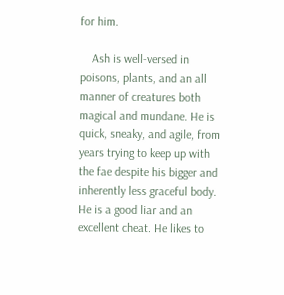for him.

    Ash is well-versed in poisons, plants, and an all manner of creatures both magical and mundane. He is quick, sneaky, and agile, from years trying to keep up with the fae despite his bigger and inherently less graceful body. He is a good liar and an excellent cheat. He likes to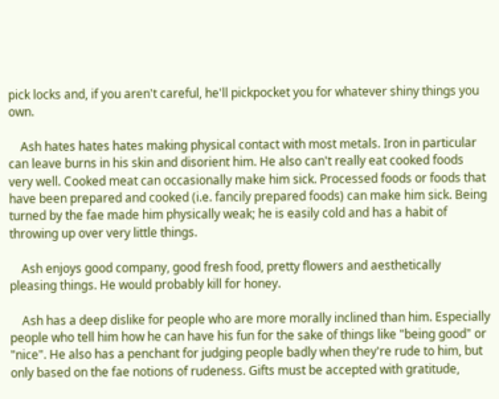pick locks and, if you aren't careful, he'll pickpocket you for whatever shiny things you own.

    Ash hates hates hates making physical contact with most metals. Iron in particular can leave burns in his skin and disorient him. He also can't really eat cooked foods very well. Cooked meat can occasionally make him sick. Processed foods or foods that have been prepared and cooked (i.e. fancily prepared foods) can make him sick. Being turned by the fae made him physically weak; he is easily cold and has a habit of throwing up over very little things.

    Ash enjoys good company, good fresh food, pretty flowers and aesthetically pleasing things. He would probably kill for honey.

    Ash has a deep dislike for people who are more morally inclined than him. Especially people who tell him how he can have his fun for the sake of things like "being good" or "nice". He also has a penchant for judging people badly when they're rude to him, but only based on the fae notions of rudeness. Gifts must be accepted with gratitude,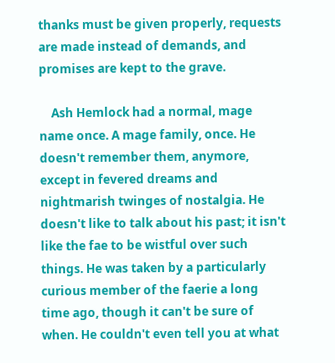thanks must be given properly, requests are made instead of demands, and promises are kept to the grave.

    Ash Hemlock had a normal, mage name once. A mage family, once. He doesn't remember them, anymore, except in fevered dreams and nightmarish twinges of nostalgia. He doesn't like to talk about his past; it isn't like the fae to be wistful over such things. He was taken by a particularly curious member of the faerie a long time ago, though it can't be sure of when. He couldn't even tell you at what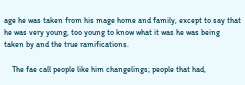age he was taken from his mage home and family, except to say that he was very young, too young to know what it was he was being taken by and the true ramifications.

    The fae call people like him changelings; people that had,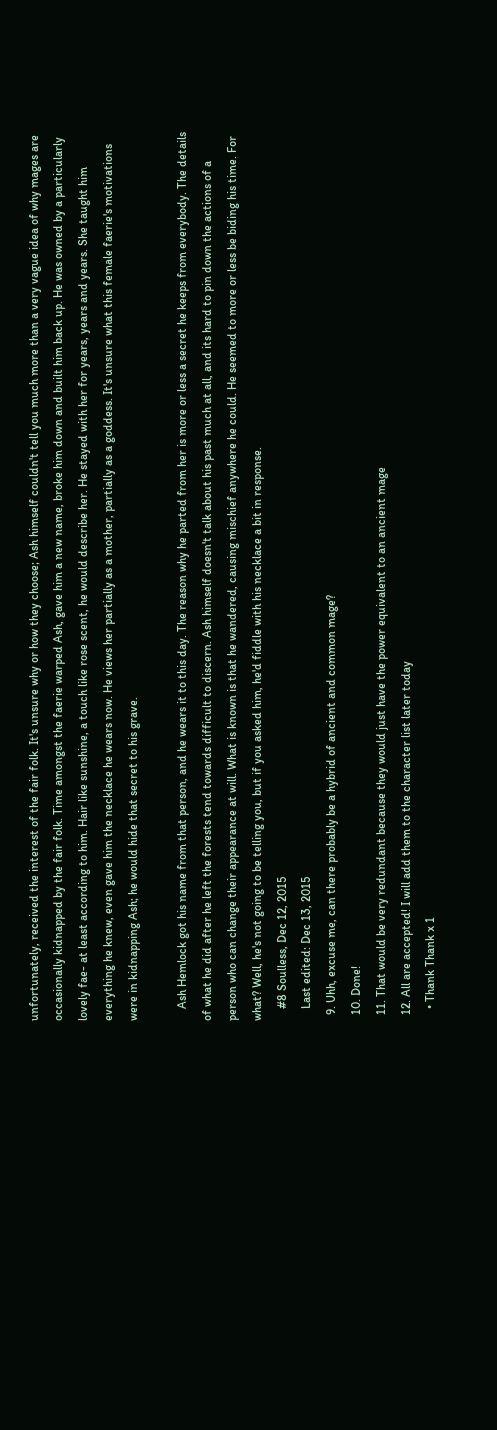unfortunately, received the interest of the fair folk. It's unsure why or how they choose; Ash himself couldn't tell you much more than a very vague idea of why mages are occasionally kidnapped by the fair folk. Time amongst the faerie warped Ash, gave him a new name, broke him down and built him back up. He was owned by a particularly lovely fae- at least according to him. Hair like sunshine, a touch like rose scent, he would describe her. He stayed with her for years, years and years. She taught him everything he knew, even gave him the necklace he wears now. He views her partially as a mother, partially as a goddess. It's unsure what this female faerie's motivations were in kidnapping Ash; he would hide that secret to his grave.

    Ash Hemlock got his name from that person, and he wears it to this day. The reason why he parted from her is more or less a secret he keeps from everybody. The details of what he did after he left the forests tend towards difficult to discern. Ash himself doesn't talk about his past much at all, and its hard to pin down the actions of a person who can change their appearance at will. What is known is that he wandered, causing mischief anywhere he could. He seemed to more or less be biding his time. For what? Well, he's not going to be telling you, but if you asked him, he'd fiddle with his necklace a bit in response.
    #8 Soulless, Dec 12, 2015
    Last edited: Dec 13, 2015
  9. Uhh, excuse me, can there probably be a hybrid of ancient and common mage?
  10. Done!
  11. That would be very redundant because they would just have the power equivalent to an ancient mage
  12. All are accepted! I will add them to the character list later today
    • Thank Thank x 1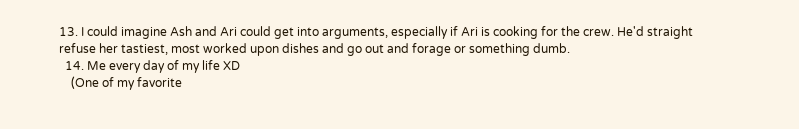13. I could imagine Ash and Ari could get into arguments, especially if Ari is cooking for the crew. He'd straight refuse her tastiest, most worked upon dishes and go out and forage or something dumb.
  14. Me every day of my life XD
    (One of my favorite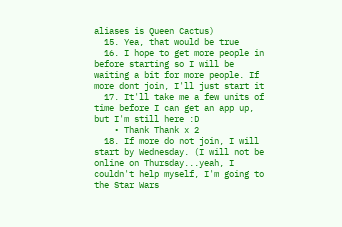aliases is Queen Cactus)
  15. Yea, that would be true
  16. I hope to get more people in before starting so I will be waiting a bit for more people. If more dont join, I'll just start it
  17. It'll take me a few units of time before I can get an app up, but I'm still here :D
    • Thank Thank x 2
  18. If more do not join, I will start by Wednesday. (I will not be online on Thursday...yeah, I couldn't help myself, I'm going to the Star Wars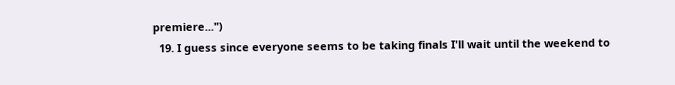premiere...")
  19. I guess since everyone seems to be taking finals I'll wait until the weekend to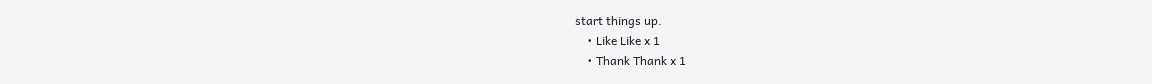start things up.
    • Like Like x 1
    • Thank Thank x 1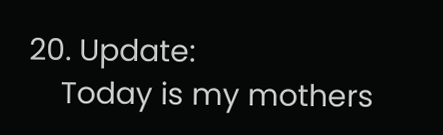20. Update:
    Today is my mothers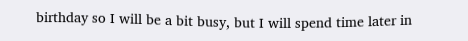birthday so I will be a bit busy, but I will spend time later in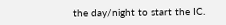the day/night to start the IC.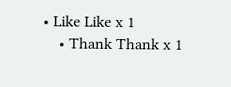• Like Like x 1
    • Thank Thank x 1